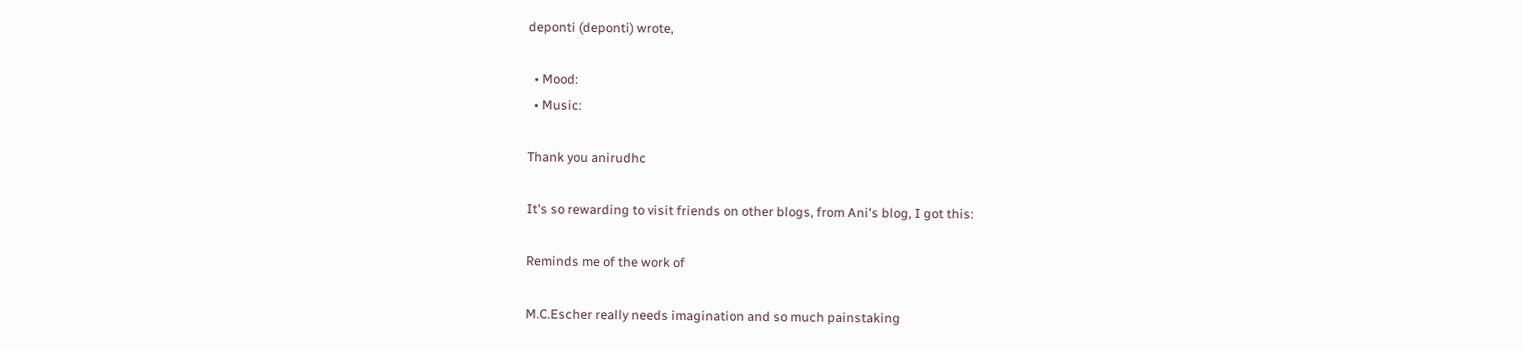deponti (deponti) wrote,

  • Mood:
  • Music:

Thank you anirudhc

It's so rewarding to visit friends on other blogs, from Ani's blog, I got this:

Reminds me of the work of

M.C.Escher really needs imagination and so much painstaking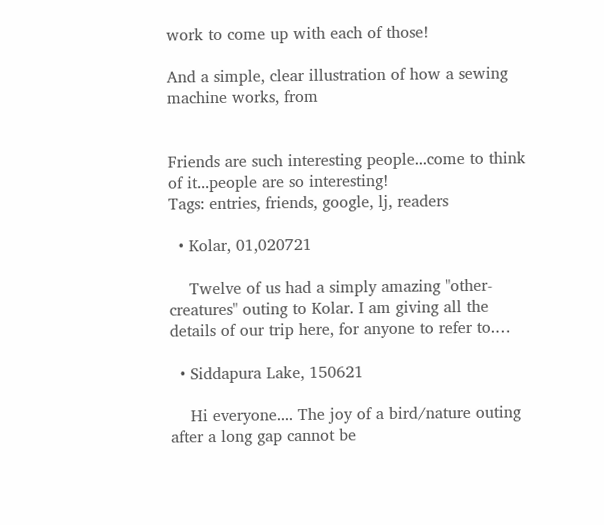work to come up with each of those!

And a simple, clear illustration of how a sewing machine works, from


Friends are such interesting people...come to think of it...people are so interesting!
Tags: entries, friends, google, lj, readers

  • Kolar, 01,020721

    Twelve of us had a simply amazing "other-creatures" outing to Kolar. I am giving all the details of our trip here, for anyone to refer to.…

  • Siddapura Lake, 150621

    Hi everyone.... The joy of a bird/nature outing after a long gap cannot be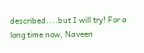described....but I will try! For a long time now, Naveen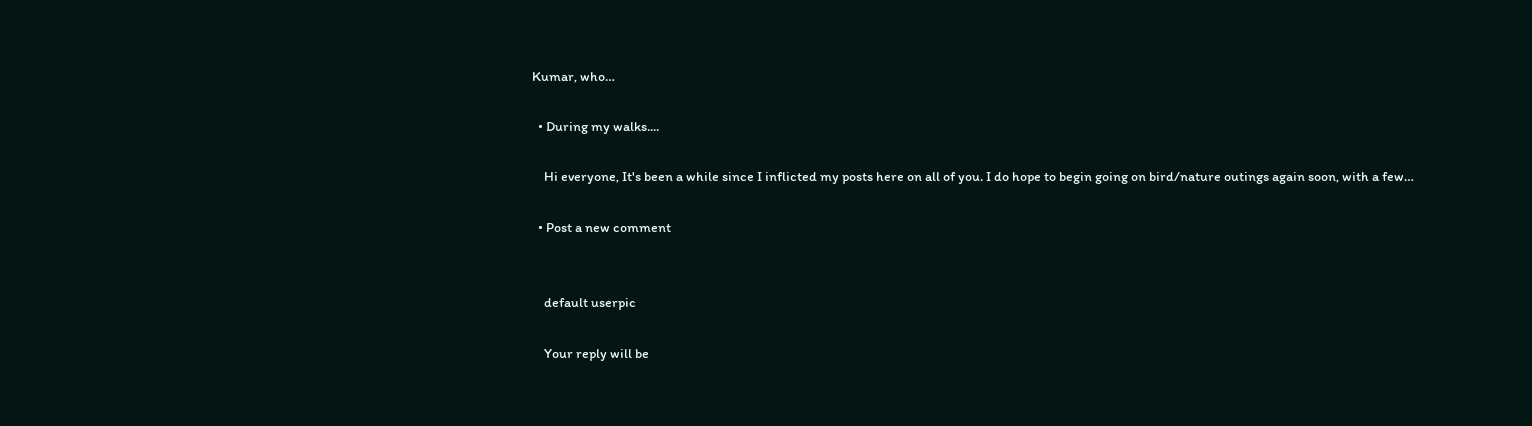Kumar, who…

  • During my walks....

    Hi everyone, It's been a while since I inflicted my posts here on all of you. I do hope to begin going on bird/nature outings again soon, with a few…

  • Post a new comment


    default userpic

    Your reply will be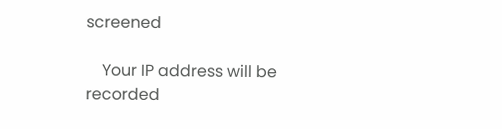screened

    Your IP address will be recorded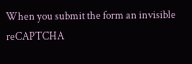When you submit the form an invisible reCAPTCHA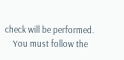check will be performed.
    You must follow the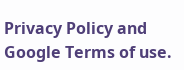Privacy Policy and Google Terms of use.